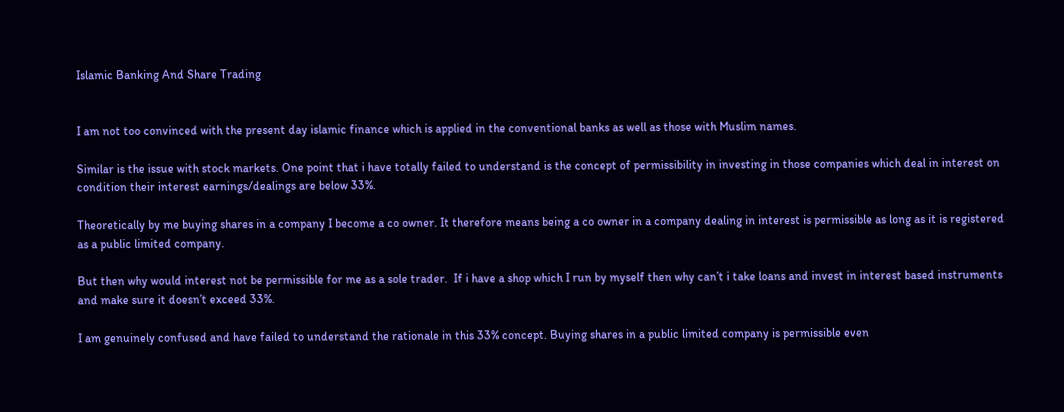Islamic Banking And Share Trading


I am not too convinced with the present day islamic finance which is applied in the conventional banks as well as those with Muslim names.

Similar is the issue with stock markets. One point that i have totally failed to understand is the concept of permissibility in investing in those companies which deal in interest on condition their interest earnings/dealings are below 33%.

Theoretically by me buying shares in a company I become a co owner. It therefore means being a co owner in a company dealing in interest is permissible as long as it is registered as a public limited company.

But then why would interest not be permissible for me as a sole trader.  If i have a shop which I run by myself then why can’t i take loans and invest in interest based instruments and make sure it doesn’t exceed 33%.

I am genuinely confused and have failed to understand the rationale in this 33% concept. Buying shares in a public limited company is permissible even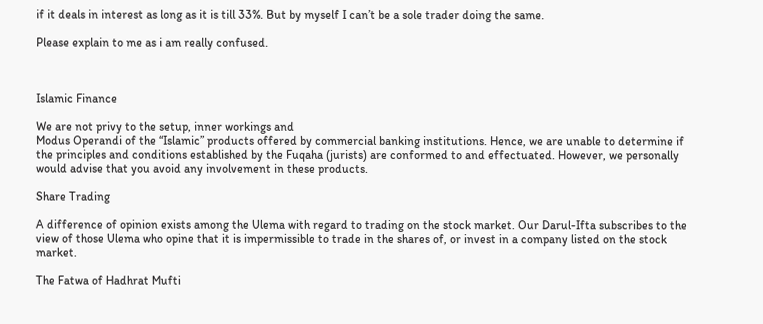if it deals in interest as long as it is till 33%. But by myself I can’t be a sole trader doing the same.

Please explain to me as i am really confused.



Islamic Finance

We are not privy to the setup, inner workings and
Modus Operandi of the “Islamic” products offered by commercial banking institutions. Hence, we are unable to determine if the principles and conditions established by the Fuqaha (jurists) are conformed to and effectuated. However, we personally would advise that you avoid any involvement in these products.

Share Trading

A difference of opinion exists among the Ulema with regard to trading on the stock market. Our Darul-Ifta subscribes to the view of those Ulema who opine that it is impermissible to trade in the shares of, or invest in a company listed on the stock market.

The Fatwa of Hadhrat Mufti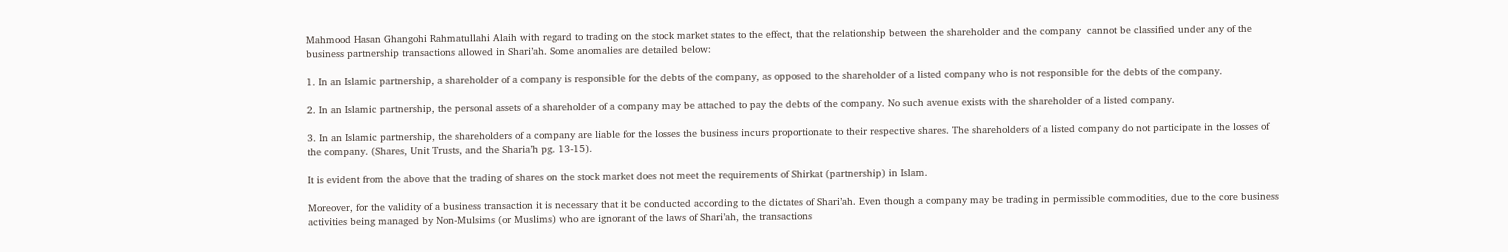Mahmood Hasan Ghangohi Rahmatullahi Alaih with regard to trading on the stock market states to the effect, that the relationship between the shareholder and the company  cannot be classified under any of the business partnership transactions allowed in Shari’ah. Some anomalies are detailed below:

1. In an Islamic partnership, a shareholder of a company is responsible for the debts of the company, as opposed to the shareholder of a listed company who is not responsible for the debts of the company.

2. In an Islamic partnership, the personal assets of a shareholder of a company may be attached to pay the debts of the company. No such avenue exists with the shareholder of a listed company.

3. In an Islamic partnership, the shareholders of a company are liable for the losses the business incurs proportionate to their respective shares. The shareholders of a listed company do not participate in the losses of the company. (Shares, Unit Trusts, and the Sharia’h pg. 13-15).

It is evident from the above that the trading of shares on the stock market does not meet the requirements of Shirkat (partnership) in Islam.

Moreover, for the validity of a business transaction it is necessary that it be conducted according to the dictates of Shari’ah. Even though a company may be trading in permissible commodities, due to the core business activities being managed by Non-Mulsims (or Muslims) who are ignorant of the laws of Shari’ah, the transactions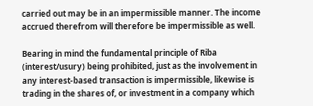carried out may be in an impermissible manner. The income accrued therefrom will therefore be impermissible as well.

Bearing in mind the fundamental principle of Riba (interest/usury) being prohibited, just as the involvement in any interest-based transaction is impermissible, likewise is trading in the shares of, or investment in a company which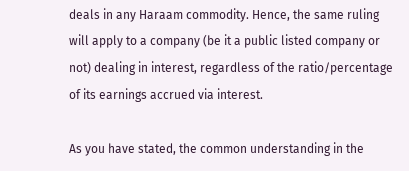deals in any Haraam commodity. Hence, the same ruling will apply to a company (be it a public listed company or not) dealing in interest, regardless of the ratio/percentage of its earnings accrued via interest.

As you have stated, the common understanding in the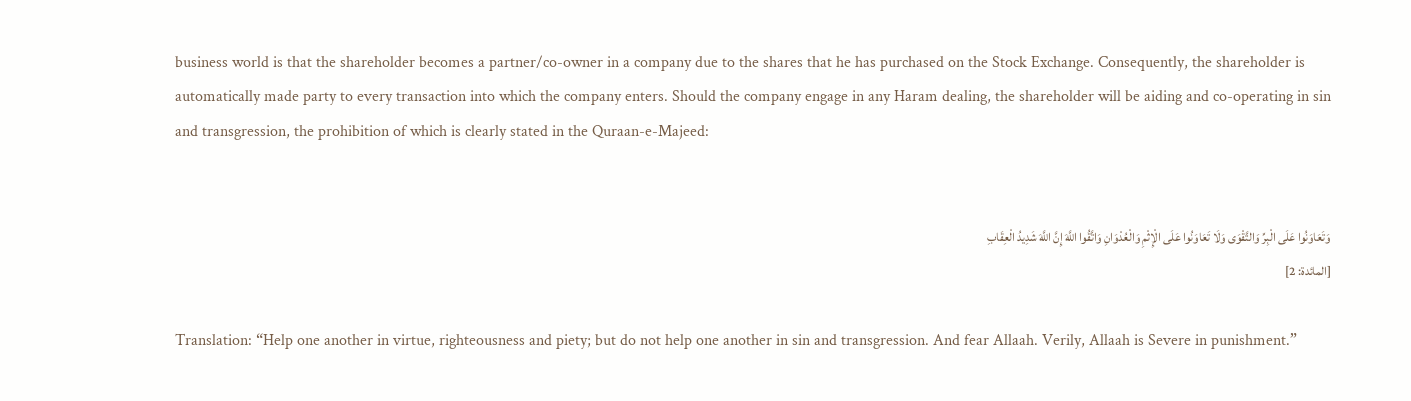business world is that the shareholder becomes a partner/co-owner in a company due to the shares that he has purchased on the Stock Exchange. Consequently, the shareholder is automatically made party to every transaction into which the company enters. Should the company engage in any Haram dealing, the shareholder will be aiding and co-operating in sin and transgression, the prohibition of which is clearly stated in the Quraan-e-Majeed:


وَتَعَاوَنُوا عَلَى الْبِرِّ وَالتَّقْوَى وَلَا تَعَاوَنُوا عَلَى الْإِثْمِ وَالْعُدْوَانِ وَاتَّقُوا اللَّهَ إِنَّ اللَّهَ شَدِيدُ الْعِقَابِ
[المائدة: 2]

Translation: “Help one another in virtue, righteousness and piety; but do not help one another in sin and transgression. And fear Allaah. Verily, Allaah is Severe in punishment.”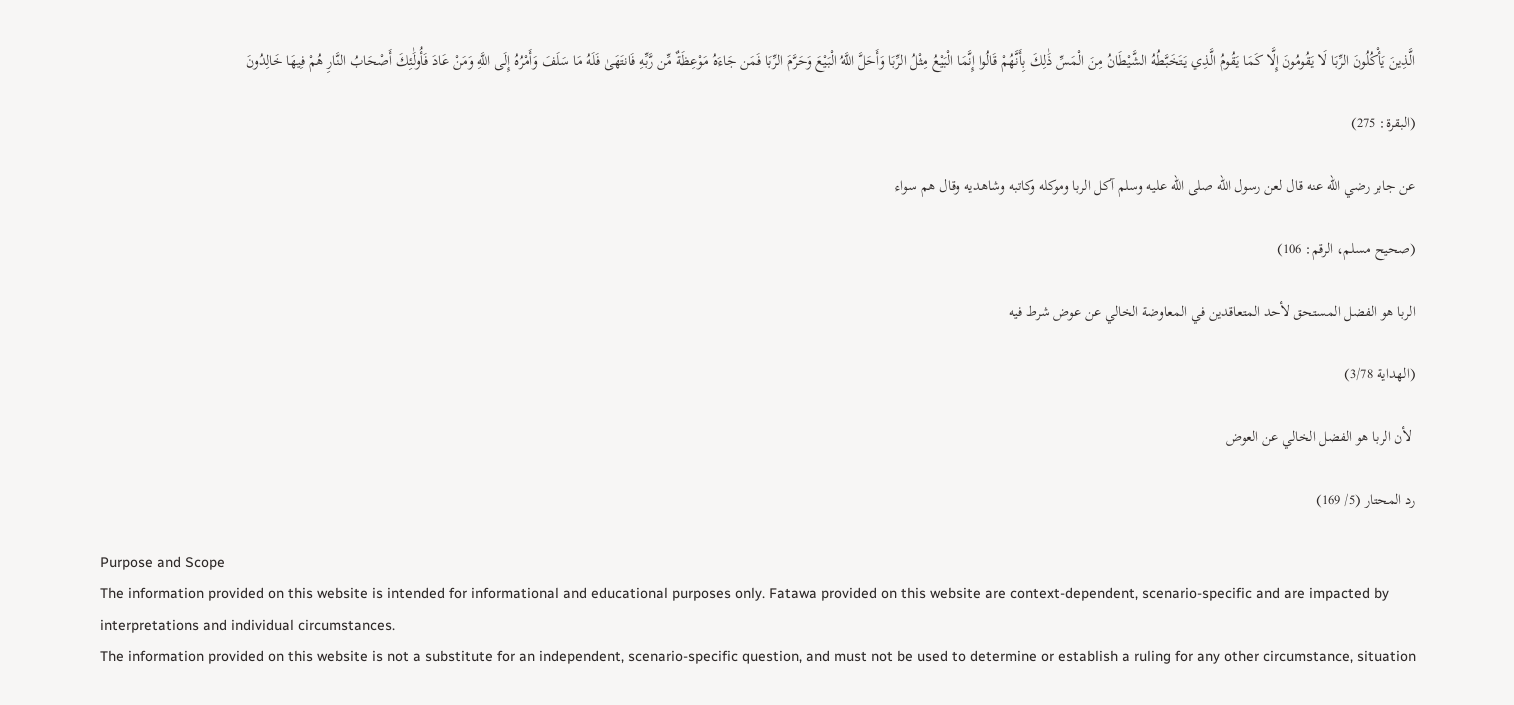الَّذِينَ يَأْكُلُونَ الرِّبَا لَا يَقُومُونَ إِلَّا كَمَا يَقُومُ الَّذِي يَتَخَبَّطُهُ الشَّيْطَانُ مِنَ الْمَسِّ ذَٰلِكَ بِأَنَّهُمْ قَالُوا إِنَّمَا الْبَيْعُ مِثْلُ الرِّبَا وَأَحَلَّ اللَّهُ الْبَيْعَ وَحَرَّمَ الرِّبَا فَمَن جَاءَهُ مَوْعِظَةٌ مِّن رَّبِّهِ فَانتَهَىٰ فَلَهُ مَا سَلَفَ وَأَمْرُهُ إِلَى اللَّهِ وَمَنْ عَادَ فَأُولَٰئِكَ أَصْحَابُ النَّارِ هُمْ فِيهَا خَالِدُونَ

(البقرة: 275)

عن جابر رضي الله عنه قال لعن رسول الله صلى الله عليه وسلم آكل الربا وموكله وكاتبه وشاهديه وقال هم سواء

(صحيح مسلم، الرقم: 106)

الربا هو الفضل المستحق لأحد المتعاقدين في المعاوضة الخالي عن عوض شرط فيه

(الهداية 3/78)

 لأن الربا هو الفضل الخالي عن العوض

رد المحتار (5/ 169)

Purpose and Scope
The information provided on this website is intended for informational and educational purposes only. Fatawa provided on this website are context-dependent, scenario-specific and are impacted by interpretations and individual circumstances.
The information provided on this website is not a substitute for an independent, scenario-specific question, and must not be used to determine or establish a ruling for any other circumstance, situation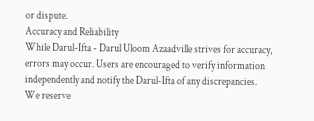or dispute.
Accuracy and Reliability
While Darul-Ifta - Darul Uloom Azaadville strives for accuracy, errors may occur. Users are encouraged to verify information independently and notify the Darul-Ifta of any discrepancies.
We reserve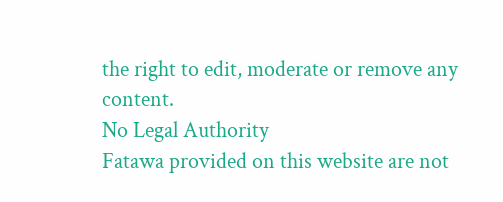the right to edit, moderate or remove any content.
No Legal Authority
Fatawa provided on this website are not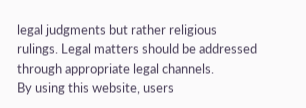legal judgments but rather religious rulings. Legal matters should be addressed through appropriate legal channels.
By using this website, users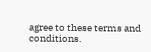agree to these terms and conditions.